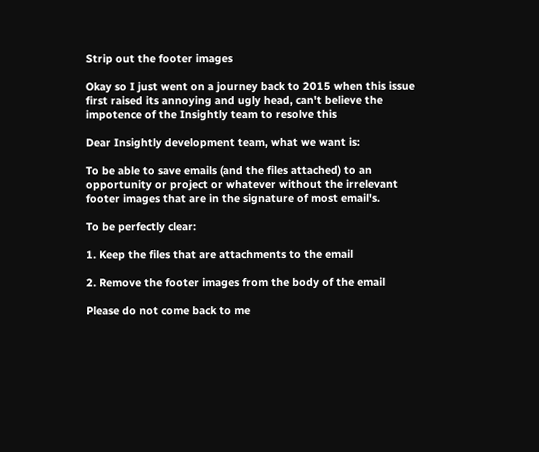Strip out the footer images

Okay so I just went on a journey back to 2015 when this issue first raised its annoying and ugly head, can't believe the impotence of the Insightly team to resolve this

Dear Insightly development team, what we want is:

To be able to save emails (and the files attached) to an opportunity or project or whatever without the irrelevant footer images that are in the signature of most email's.

To be perfectly clear:

1. Keep the files that are attachments to the email

2. Remove the footer images from the body of the email

Please do not come back to me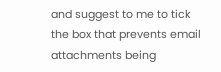and suggest to me to tick the box that prevents email attachments being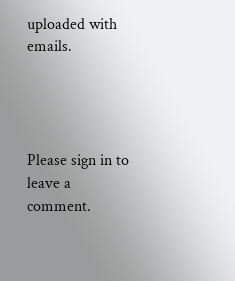uploaded with emails.




Please sign in to leave a comment.